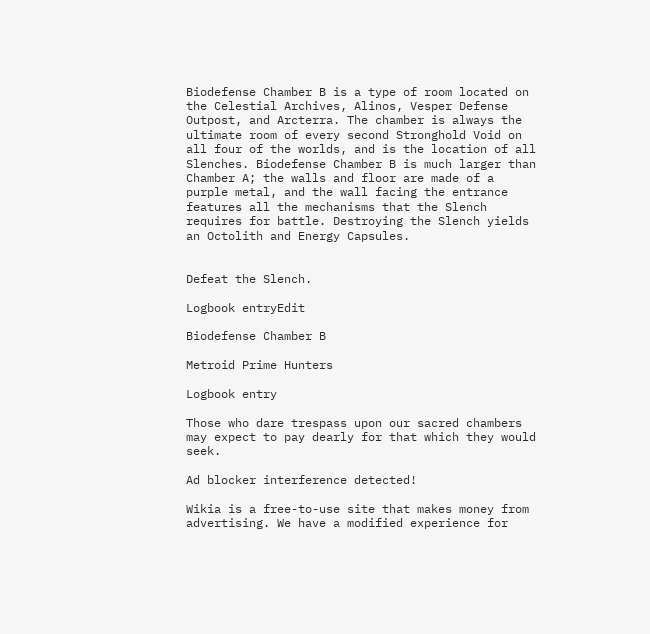Biodefense Chamber B is a type of room located on the Celestial Archives, Alinos, Vesper Defense Outpost, and Arcterra. The chamber is always the ultimate room of every second Stronghold Void on all four of the worlds, and is the location of all Slenches. Biodefense Chamber B is much larger than Chamber A; the walls and floor are made of a purple metal, and the wall facing the entrance features all the mechanisms that the Slench requires for battle. Destroying the Slench yields an Octolith and Energy Capsules.


Defeat the Slench.

Logbook entryEdit

Biodefense Chamber B

Metroid Prime Hunters

Logbook entry

Those who dare trespass upon our sacred chambers may expect to pay dearly for that which they would seek.

Ad blocker interference detected!

Wikia is a free-to-use site that makes money from advertising. We have a modified experience for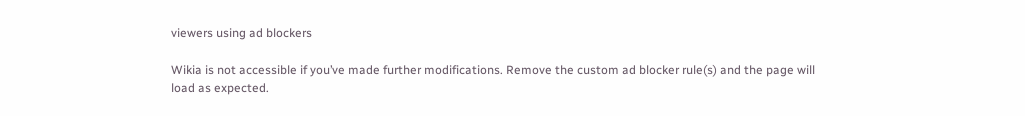viewers using ad blockers

Wikia is not accessible if you’ve made further modifications. Remove the custom ad blocker rule(s) and the page will load as expected.